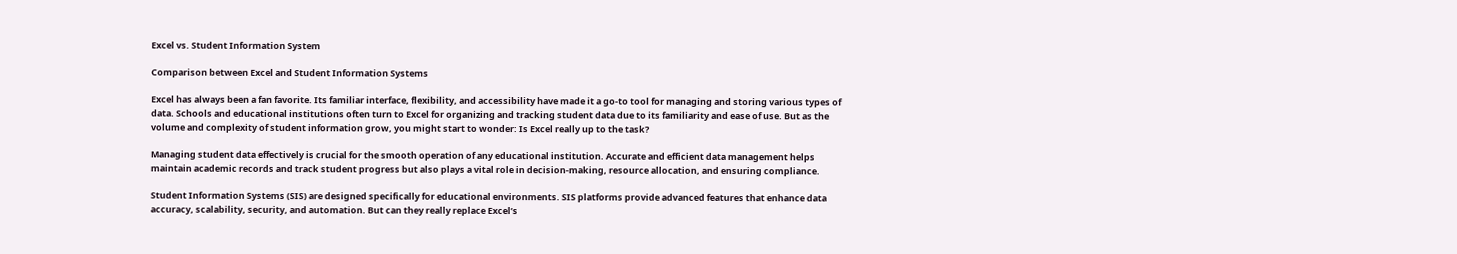Excel vs. Student Information System

Comparison between Excel and Student Information Systems

Excel has always been a fan favorite. Its familiar interface, flexibility, and accessibility have made it a go-to tool for managing and storing various types of data. Schools and educational institutions often turn to Excel for organizing and tracking student data due to its familiarity and ease of use. But as the volume and complexity of student information grow, you might start to wonder: Is Excel really up to the task?

Managing student data effectively is crucial for the smooth operation of any educational institution. Accurate and efficient data management helps maintain academic records and track student progress but also plays a vital role in decision-making, resource allocation, and ensuring compliance.

Student Information Systems (SIS) are designed specifically for educational environments. SIS platforms provide advanced features that enhance data accuracy, scalability, security, and automation. But can they really replace Excel’s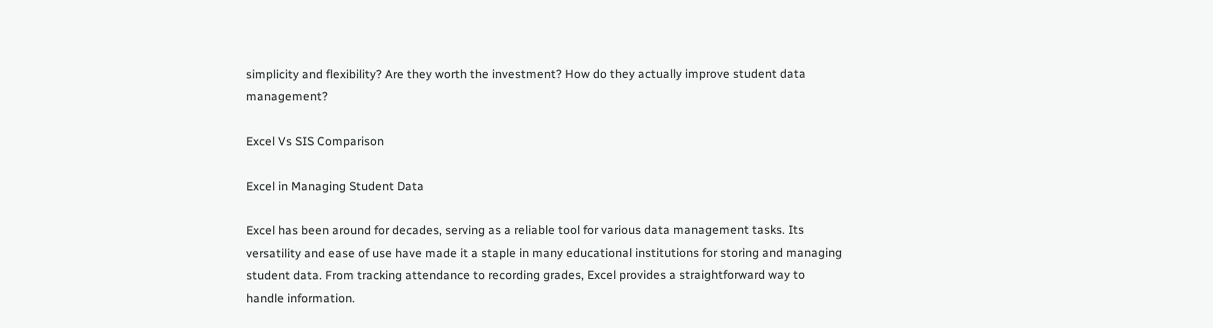simplicity and flexibility? Are they worth the investment? How do they actually improve student data management?

Excel Vs SIS Comparison

Excel in Managing Student Data

Excel has been around for decades, serving as a reliable tool for various data management tasks. Its versatility and ease of use have made it a staple in many educational institutions for storing and managing student data. From tracking attendance to recording grades, Excel provides a straightforward way to handle information.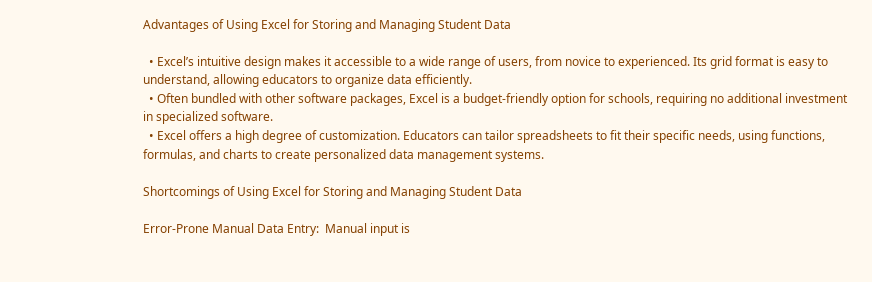Advantages of Using Excel for Storing and Managing Student Data

  • Excel’s intuitive design makes it accessible to a wide range of users, from novice to experienced. Its grid format is easy to understand, allowing educators to organize data efficiently.
  • Often bundled with other software packages, Excel is a budget-friendly option for schools, requiring no additional investment in specialized software.
  • Excel offers a high degree of customization. Educators can tailor spreadsheets to fit their specific needs, using functions, formulas, and charts to create personalized data management systems.

Shortcomings of Using Excel for Storing and Managing Student Data

Error-Prone Manual Data Entry:  Manual input is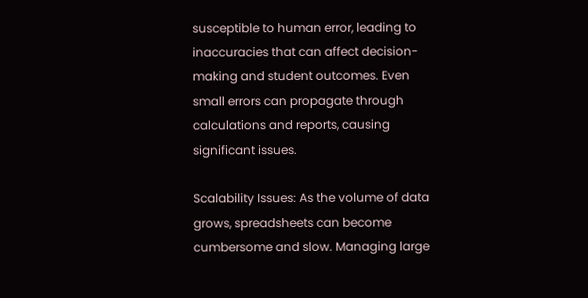susceptible to human error, leading to inaccuracies that can affect decision-making and student outcomes. Even small errors can propagate through calculations and reports, causing significant issues.

Scalability Issues: As the volume of data grows, spreadsheets can become cumbersome and slow. Managing large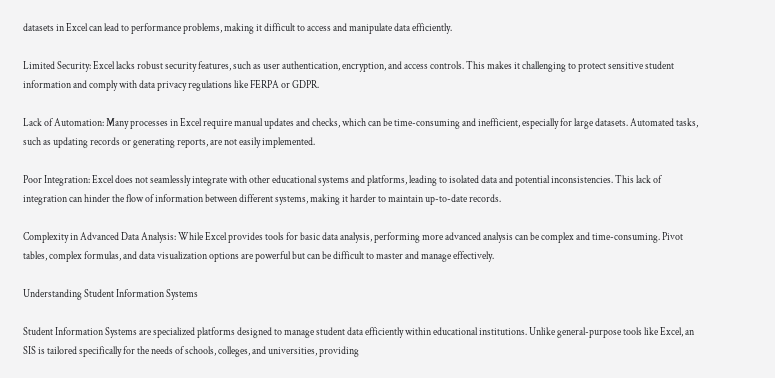datasets in Excel can lead to performance problems, making it difficult to access and manipulate data efficiently.

Limited Security: Excel lacks robust security features, such as user authentication, encryption, and access controls. This makes it challenging to protect sensitive student information and comply with data privacy regulations like FERPA or GDPR.

Lack of Automation: Many processes in Excel require manual updates and checks, which can be time-consuming and inefficient, especially for large datasets. Automated tasks, such as updating records or generating reports, are not easily implemented.

Poor Integration: Excel does not seamlessly integrate with other educational systems and platforms, leading to isolated data and potential inconsistencies. This lack of integration can hinder the flow of information between different systems, making it harder to maintain up-to-date records.

Complexity in Advanced Data Analysis: While Excel provides tools for basic data analysis, performing more advanced analysis can be complex and time-consuming. Pivot tables, complex formulas, and data visualization options are powerful but can be difficult to master and manage effectively.

Understanding Student Information Systems

Student Information Systems are specialized platforms designed to manage student data efficiently within educational institutions. Unlike general-purpose tools like Excel, an SIS is tailored specifically for the needs of schools, colleges, and universities, providing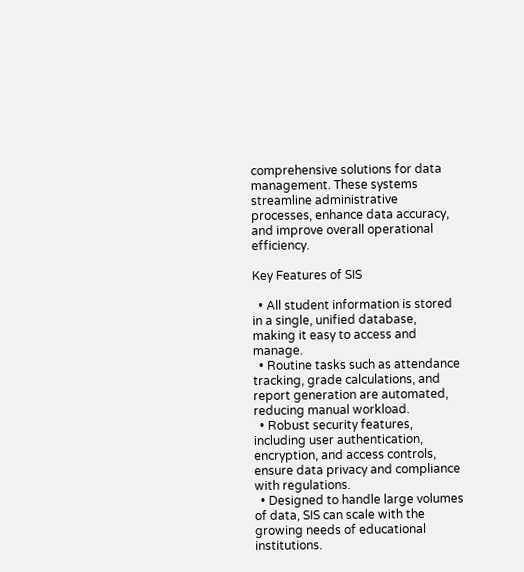comprehensive solutions for data management. These systems streamline administrative processes, enhance data accuracy, and improve overall operational efficiency.

Key Features of SIS

  • All student information is stored in a single, unified database, making it easy to access and manage.
  • Routine tasks such as attendance tracking, grade calculations, and report generation are automated, reducing manual workload.
  • Robust security features, including user authentication, encryption, and access controls, ensure data privacy and compliance with regulations.
  • Designed to handle large volumes of data, SIS can scale with the growing needs of educational institutions.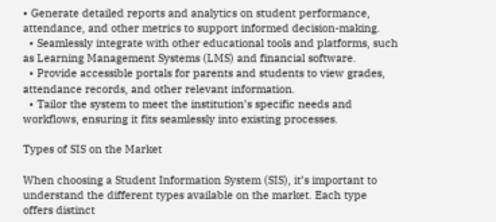• Generate detailed reports and analytics on student performance, attendance, and other metrics to support informed decision-making.
  • Seamlessly integrate with other educational tools and platforms, such as Learning Management Systems (LMS) and financial software.
  • Provide accessible portals for parents and students to view grades, attendance records, and other relevant information.
  • Tailor the system to meet the institution’s specific needs and workflows, ensuring it fits seamlessly into existing processes.

Types of SIS on the Market

When choosing a Student Information System (SIS), it’s important to understand the different types available on the market. Each type offers distinct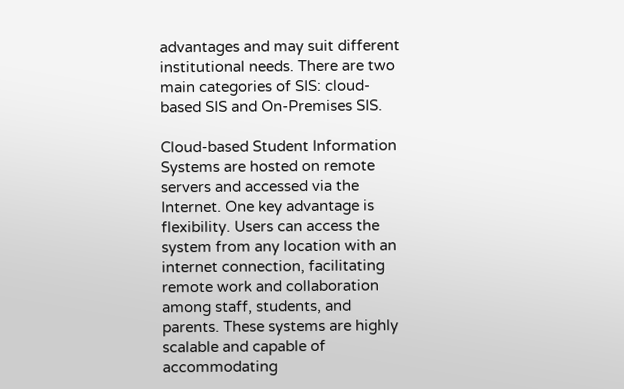advantages and may suit different institutional needs. There are two main categories of SIS: cloud-based SIS and On-Premises SIS.

Cloud-based Student Information Systems are hosted on remote servers and accessed via the Internet. One key advantage is flexibility. Users can access the system from any location with an internet connection, facilitating remote work and collaboration among staff, students, and parents. These systems are highly scalable and capable of accommodating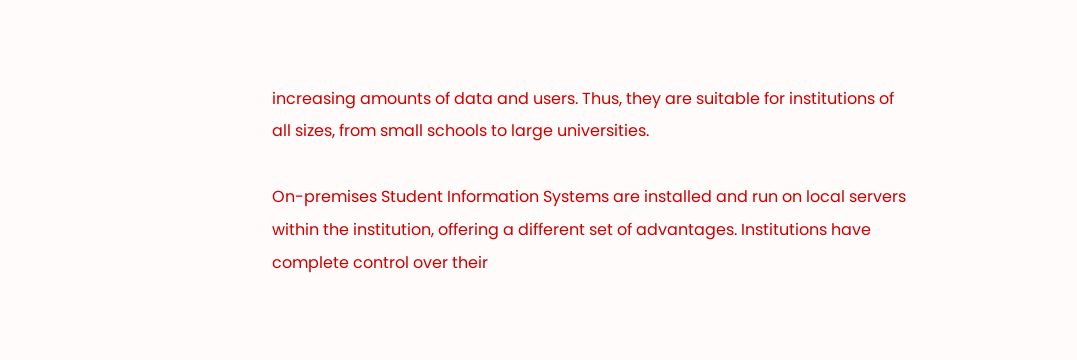increasing amounts of data and users. Thus, they are suitable for institutions of all sizes, from small schools to large universities.

On-premises Student Information Systems are installed and run on local servers within the institution, offering a different set of advantages. Institutions have complete control over their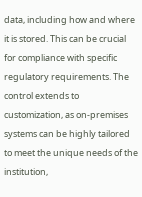data, including how and where it is stored. This can be crucial for compliance with specific regulatory requirements. The control extends to customization, as on-premises systems can be highly tailored to meet the unique needs of the institution,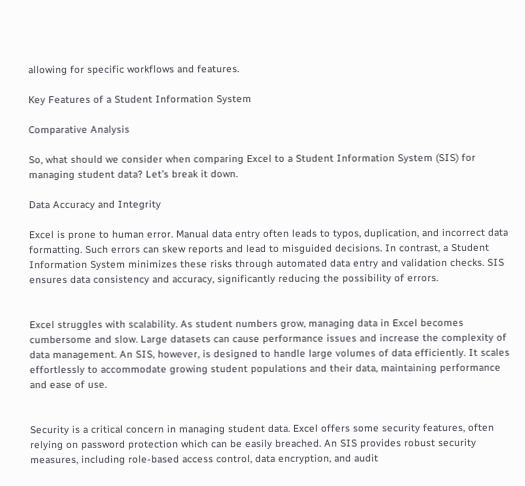allowing for specific workflows and features.

Key Features of a Student Information System

Comparative Analysis

So, what should we consider when comparing Excel to a Student Information System (SIS) for managing student data? Let’s break it down.

Data Accuracy and Integrity

Excel is prone to human error. Manual data entry often leads to typos, duplication, and incorrect data formatting. Such errors can skew reports and lead to misguided decisions. In contrast, a Student Information System minimizes these risks through automated data entry and validation checks. SIS ensures data consistency and accuracy, significantly reducing the possibility of errors.


Excel struggles with scalability. As student numbers grow, managing data in Excel becomes cumbersome and slow. Large datasets can cause performance issues and increase the complexity of data management. An SIS, however, is designed to handle large volumes of data efficiently. It scales effortlessly to accommodate growing student populations and their data, maintaining performance and ease of use.


Security is a critical concern in managing student data. Excel offers some security features, often relying on password protection which can be easily breached. An SIS provides robust security measures, including role-based access control, data encryption, and audit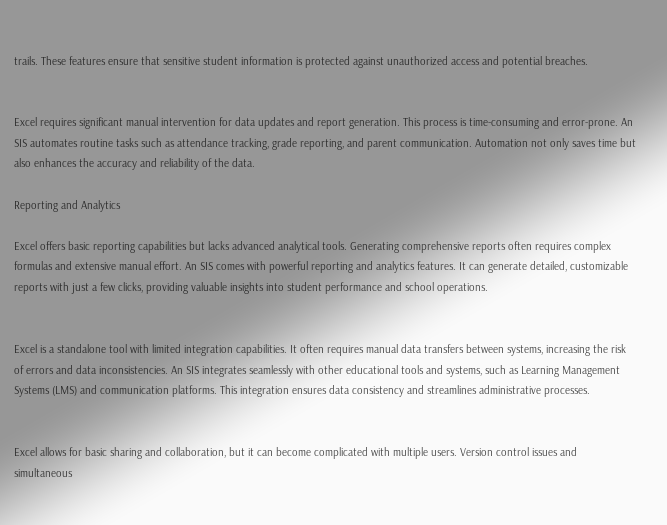trails. These features ensure that sensitive student information is protected against unauthorized access and potential breaches.


Excel requires significant manual intervention for data updates and report generation. This process is time-consuming and error-prone. An SIS automates routine tasks such as attendance tracking, grade reporting, and parent communication. Automation not only saves time but also enhances the accuracy and reliability of the data.

Reporting and Analytics

Excel offers basic reporting capabilities but lacks advanced analytical tools. Generating comprehensive reports often requires complex formulas and extensive manual effort. An SIS comes with powerful reporting and analytics features. It can generate detailed, customizable reports with just a few clicks, providing valuable insights into student performance and school operations.


Excel is a standalone tool with limited integration capabilities. It often requires manual data transfers between systems, increasing the risk of errors and data inconsistencies. An SIS integrates seamlessly with other educational tools and systems, such as Learning Management Systems (LMS) and communication platforms. This integration ensures data consistency and streamlines administrative processes.


Excel allows for basic sharing and collaboration, but it can become complicated with multiple users. Version control issues and simultaneous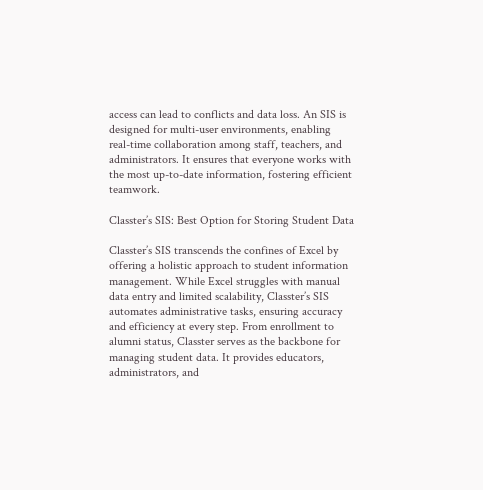access can lead to conflicts and data loss. An SIS is designed for multi-user environments, enabling real-time collaboration among staff, teachers, and administrators. It ensures that everyone works with the most up-to-date information, fostering efficient teamwork.

Classter’s SIS: Best Option for Storing Student Data

Classter’s SIS transcends the confines of Excel by offering a holistic approach to student information management. While Excel struggles with manual data entry and limited scalability, Classter’s SIS automates administrative tasks, ensuring accuracy and efficiency at every step. From enrollment to alumni status, Classter serves as the backbone for managing student data. It provides educators, administrators, and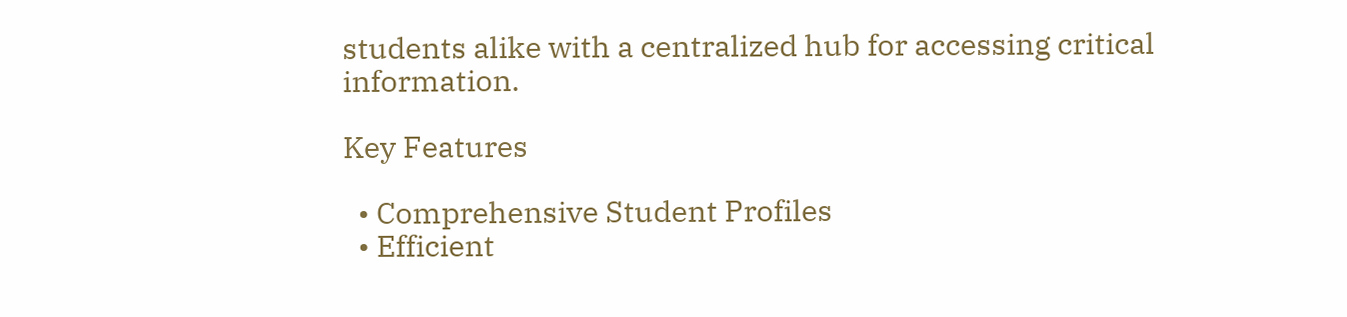students alike with a centralized hub for accessing critical information.

Key Features

  • Comprehensive Student Profiles
  • Efficient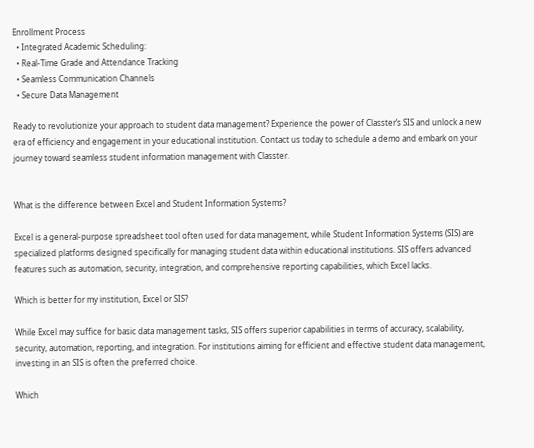Enrollment Process
  • Integrated Academic Scheduling:
  • Real-Time Grade and Attendance Tracking
  • Seamless Communication Channels
  • Secure Data Management

Ready to revolutionize your approach to student data management? Experience the power of Classter’s SIS and unlock a new era of efficiency and engagement in your educational institution. Contact us today to schedule a demo and embark on your journey toward seamless student information management with Classter.


What is the difference between Excel and Student Information Systems?

Excel is a general-purpose spreadsheet tool often used for data management, while Student Information Systems (SIS) are specialized platforms designed specifically for managing student data within educational institutions. SIS offers advanced features such as automation, security, integration, and comprehensive reporting capabilities, which Excel lacks.

Which is better for my institution, Excel or SIS?

While Excel may suffice for basic data management tasks, SIS offers superior capabilities in terms of accuracy, scalability, security, automation, reporting, and integration. For institutions aiming for efficient and effective student data management, investing in an SIS is often the preferred choice.

Which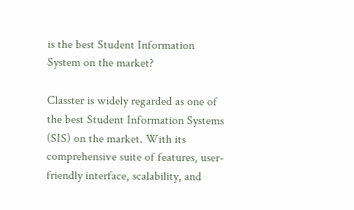is the best Student Information System on the market?

Classter is widely regarded as one of the best Student Information Systems (SIS) on the market. With its comprehensive suite of features, user-friendly interface, scalability, and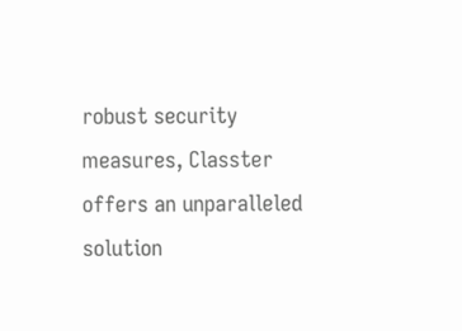robust security measures, Classter offers an unparalleled solution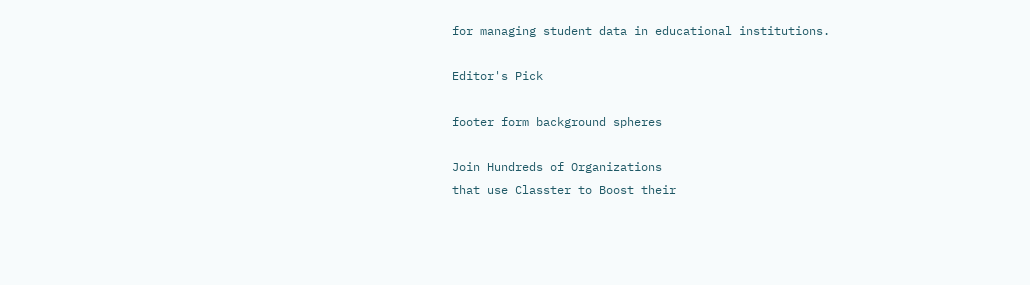for managing student data in educational institutions.

Editor's Pick

footer form background spheres

Join Hundreds of Organizations
that use Classter to Boost their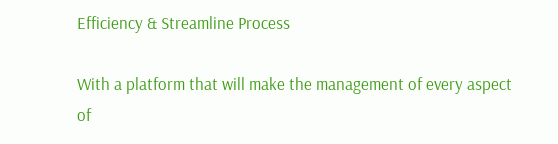Efficiency & Streamline Process

With a platform that will make the management of every aspect of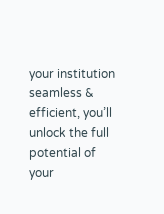your institution seamless & efficient, you’ll unlock the full potential of your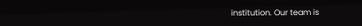institution. Our team is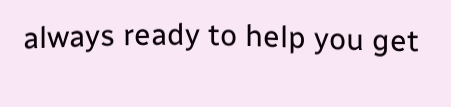always ready to help you get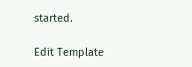started.

Edit Template